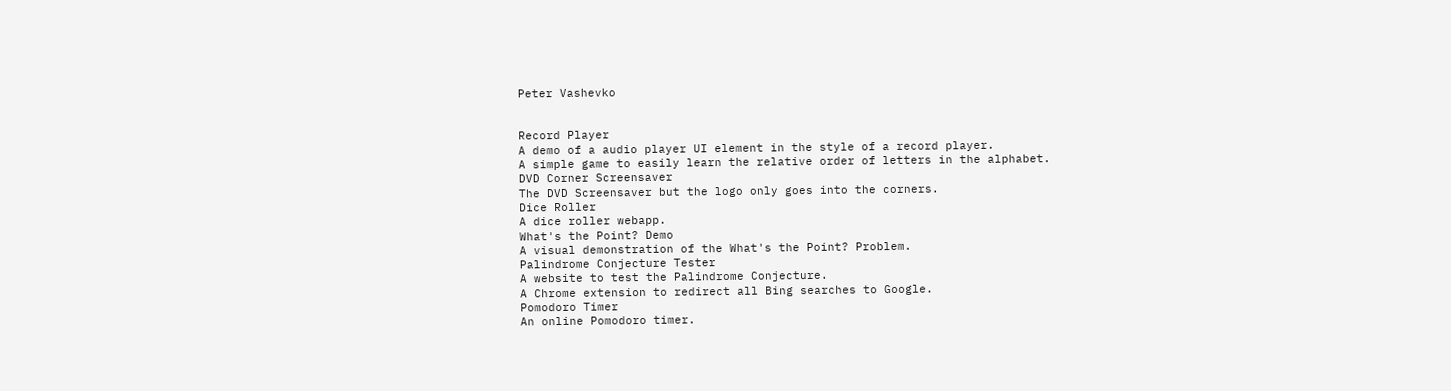Peter Vashevko


Record Player
A demo of a audio player UI element in the style of a record player.
A simple game to easily learn the relative order of letters in the alphabet.
DVD Corner Screensaver
The DVD Screensaver but the logo only goes into the corners.
Dice Roller
A dice roller webapp.
What's the Point? Demo
A visual demonstration of the What's the Point? Problem.
Palindrome Conjecture Tester
A website to test the Palindrome Conjecture.
A Chrome extension to redirect all Bing searches to Google.
Pomodoro Timer
An online Pomodoro timer.